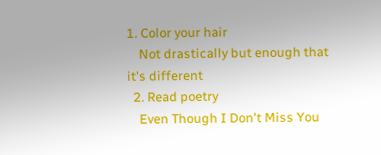1. Color your hair
    Not drastically but enough that it's different
  2. Read poetry
    Even Though I Don't Miss You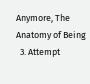Anymore, The Anatomy of Being
  3. Attempt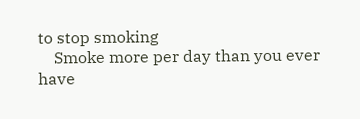to stop smoking
    Smoke more per day than you ever have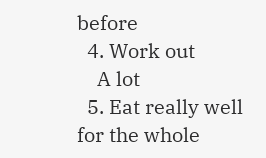before
  4. Work out
    A lot
  5. Eat really well for the whole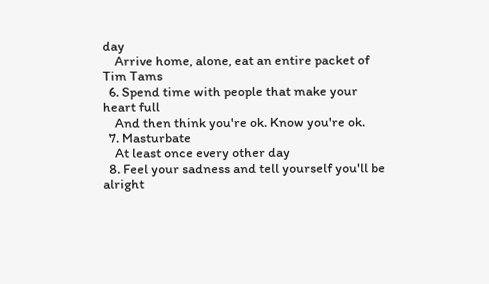day
    Arrive home, alone, eat an entire packet of Tim Tams
  6. Spend time with people that make your heart full
    And then think you're ok. Know you're ok.
  7. Masturbate
    At least once every other day
  8. Feel your sadness and tell yourself you'll be alright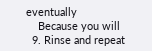eventually
    Because you will
  9. Rinse and repeat